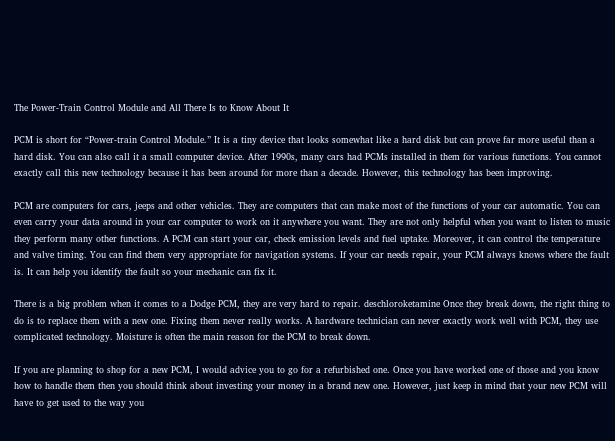The Power-Train Control Module and All There Is to Know About It

PCM is short for “Power-train Control Module.” It is a tiny device that looks somewhat like a hard disk but can prove far more useful than a hard disk. You can also call it a small computer device. After 1990s, many cars had PCMs installed in them for various functions. You cannot exactly call this new technology because it has been around for more than a decade. However, this technology has been improving.

PCM are computers for cars, jeeps and other vehicles. They are computers that can make most of the functions of your car automatic. You can even carry your data around in your car computer to work on it anywhere you want. They are not only helpful when you want to listen to music they perform many other functions. A PCM can start your car, check emission levels and fuel uptake. Moreover, it can control the temperature and valve timing. You can find them very appropriate for navigation systems. If your car needs repair, your PCM always knows where the fault is. It can help you identify the fault so your mechanic can fix it.

There is a big problem when it comes to a Dodge PCM, they are very hard to repair. deschloroketamine Once they break down, the right thing to do is to replace them with a new one. Fixing them never really works. A hardware technician can never exactly work well with PCM, they use complicated technology. Moisture is often the main reason for the PCM to break down.

If you are planning to shop for a new PCM, I would advice you to go for a refurbished one. Once you have worked one of those and you know how to handle them then you should think about investing your money in a brand new one. However, just keep in mind that your new PCM will have to get used to the way you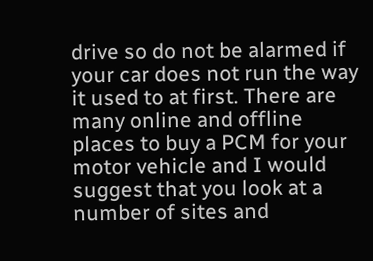drive so do not be alarmed if your car does not run the way it used to at first. There are many online and offline places to buy a PCM for your motor vehicle and I would suggest that you look at a number of sites and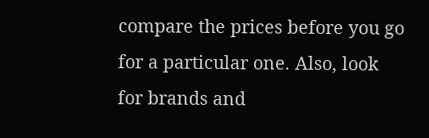compare the prices before you go for a particular one. Also, look for brands and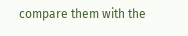compare them with the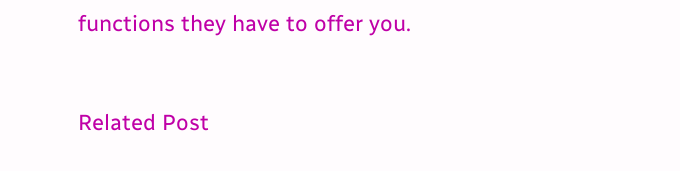functions they have to offer you.


Related Post